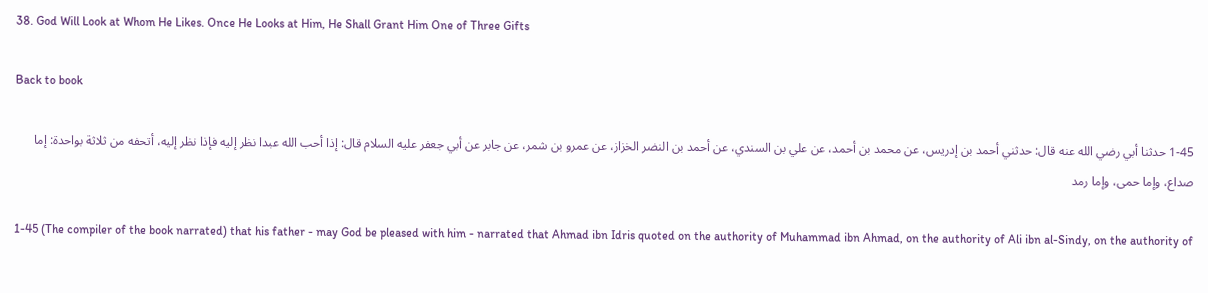38. God Will Look at Whom He Likes. Once He Looks at Him, He Shall Grant Him One of Three Gifts

Back to book

1-45 حدثنا أبي رضي الله عنه قال: حدثني أحمد بن إدريس، عن محمد بن أحمد، عن علي بن السندي، عن أحمد بن النضر الخزاز، عن عمرو بن شمر، عن جابر عن أبي جعفر عليه السلام قال: إذا أحب الله عبدا نظر إليه فإذا نظر إليه، أتحفه من ثلاثة بواحدة: إما صداع، وإما حمى، وإما رمد

1-45 (The compiler of the book narrated) that his father - may God be pleased with him - narrated that Ahmad ibn Idris quoted on the authority of Muhammad ibn Ahmad, on the authority of Ali ibn al-Sindy, on the authority of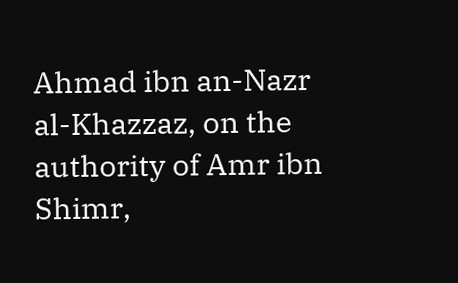Ahmad ibn an-Nazr al-Khazzaz, on the authority of Amr ibn Shimr,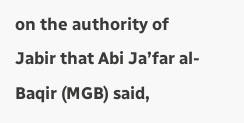on the authority of Jabir that Abi Ja’far al-Baqir (MGB) said,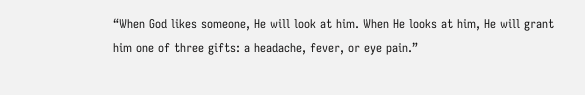“When God likes someone, He will look at him. When He looks at him, He will grant him one of three gifts: a headache, fever, or eye pain.”